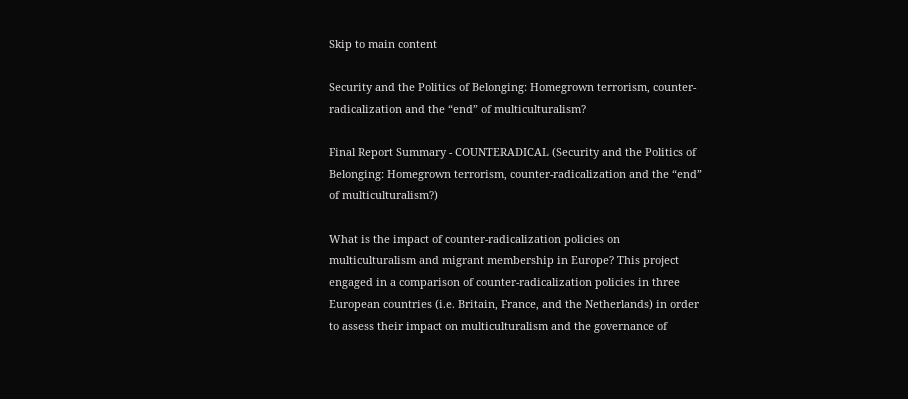Skip to main content

Security and the Politics of Belonging: Homegrown terrorism, counter-radicalization and the “end” of multiculturalism?

Final Report Summary - COUNTERADICAL (Security and the Politics of Belonging: Homegrown terrorism, counter-radicalization and the “end” of multiculturalism?)

What is the impact of counter-radicalization policies on multiculturalism and migrant membership in Europe? This project engaged in a comparison of counter-radicalization policies in three European countries (i.e. Britain, France, and the Netherlands) in order to assess their impact on multiculturalism and the governance of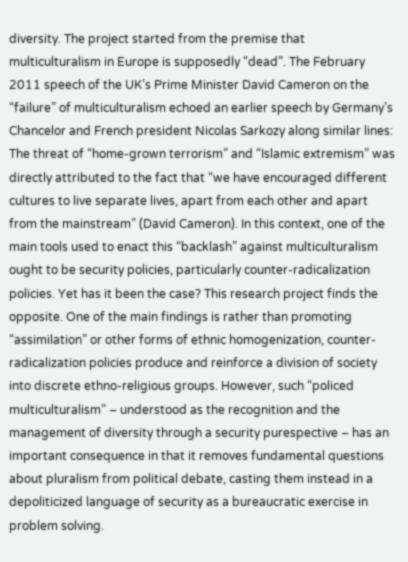diversity. The project started from the premise that multiculturalism in Europe is supposedly “dead”. The February 2011 speech of the UK’s Prime Minister David Cameron on the “failure” of multiculturalism echoed an earlier speech by Germany’s Chancelor and French president Nicolas Sarkozy along similar lines: The threat of “home-grown terrorism” and “Islamic extremism” was directly attributed to the fact that “we have encouraged different cultures to live separate lives, apart from each other and apart from the mainstream” (David Cameron). In this context, one of the main tools used to enact this “backlash” against multiculturalism ought to be security policies, particularly counter-radicalization policies. Yet has it been the case? This research project finds the opposite. One of the main findings is rather than promoting “assimilation” or other forms of ethnic homogenization, counter-radicalization policies produce and reinforce a division of society into discrete ethno-religious groups. However, such “policed multiculturalism” – understood as the recognition and the management of diversity through a security purespective – has an important consequence in that it removes fundamental questions about pluralism from political debate, casting them instead in a depoliticized language of security as a bureaucratic exercise in problem solving.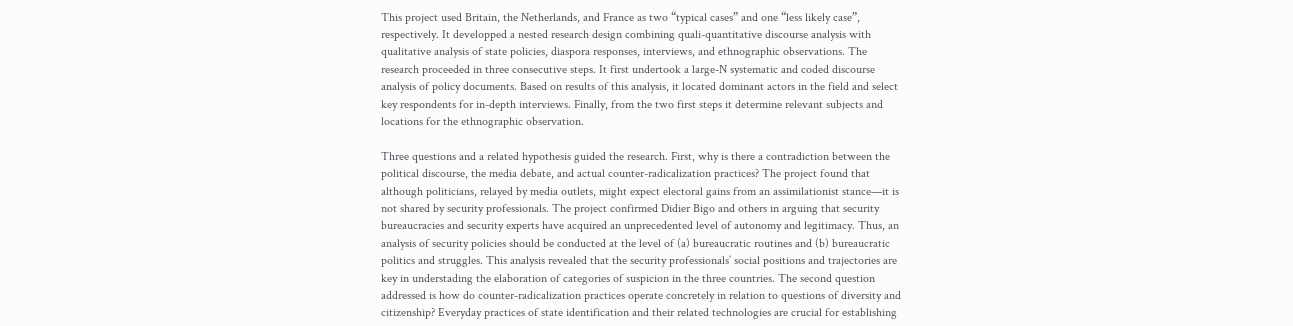This project used Britain, the Netherlands, and France as two “typical cases” and one “less likely case”, respectively. It developped a nested research design combining quali-quantitative discourse analysis with qualitative analysis of state policies, diaspora responses, interviews, and ethnographic observations. The research proceeded in three consecutive steps. It first undertook a large-N systematic and coded discourse analysis of policy documents. Based on results of this analysis, it located dominant actors in the field and select key respondents for in-depth interviews. Finally, from the two first steps it determine relevant subjects and locations for the ethnographic observation.

Three questions and a related hypothesis guided the research. First, why is there a contradiction between the political discourse, the media debate, and actual counter-radicalization practices? The project found that although politicians, relayed by media outlets, might expect electoral gains from an assimilationist stance—it is not shared by security professionals. The project confirmed Didier Bigo and others in arguing that security bureaucracies and security experts have acquired an unprecedented level of autonomy and legitimacy. Thus, an analysis of security policies should be conducted at the level of (a) bureaucratic routines and (b) bureaucratic politics and struggles. This analysis revealed that the security professionals’ social positions and trajectories are key in understading the elaboration of categories of suspicion in the three countries. The second question addressed is how do counter-radicalization practices operate concretely in relation to questions of diversity and citizenship? Everyday practices of state identification and their related technologies are crucial for establishing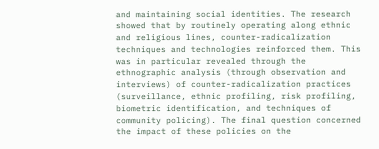and maintaining social identities. The research showed that by routinely operating along ethnic and religious lines, counter-radicalization techniques and technologies reinforced them. This was in particular revealed through the ethnographic analysis (through observation and interviews) of counter-radicalization practices (surveillance, ethnic profiling, risk profiling, biometric identification, and techniques of community policing). The final question concerned the impact of these policies on the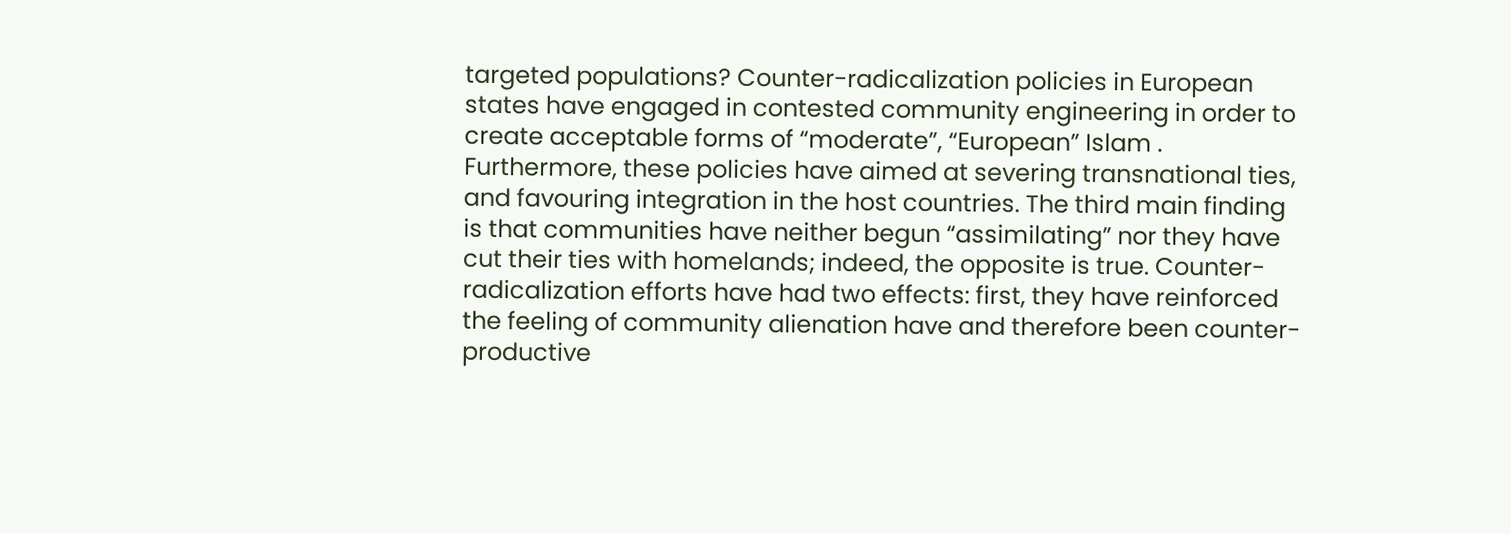targeted populations? Counter-radicalization policies in European states have engaged in contested community engineering in order to create acceptable forms of “moderate”, “European” Islam . Furthermore, these policies have aimed at severing transnational ties, and favouring integration in the host countries. The third main finding is that communities have neither begun “assimilating” nor they have cut their ties with homelands; indeed, the opposite is true. Counter-radicalization efforts have had two effects: first, they have reinforced the feeling of community alienation have and therefore been counter-productive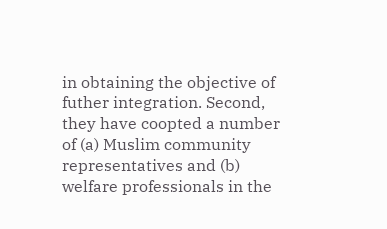in obtaining the objective of futher integration. Second, they have coopted a number of (a) Muslim community representatives and (b) welfare professionals in the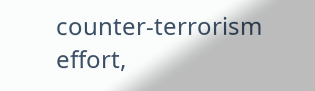counter-terrorism effort,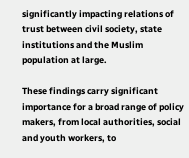significantly impacting relations of trust between civil society, state institutions and the Muslim population at large.

These findings carry significant importance for a broad range of policy makers, from local authorities, social and youth workers, to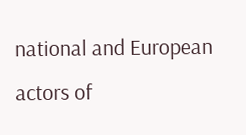national and European actors of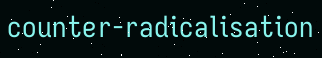counter-radicalisation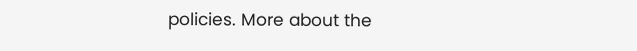policies. More about the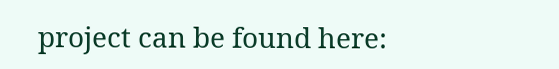project can be found here: